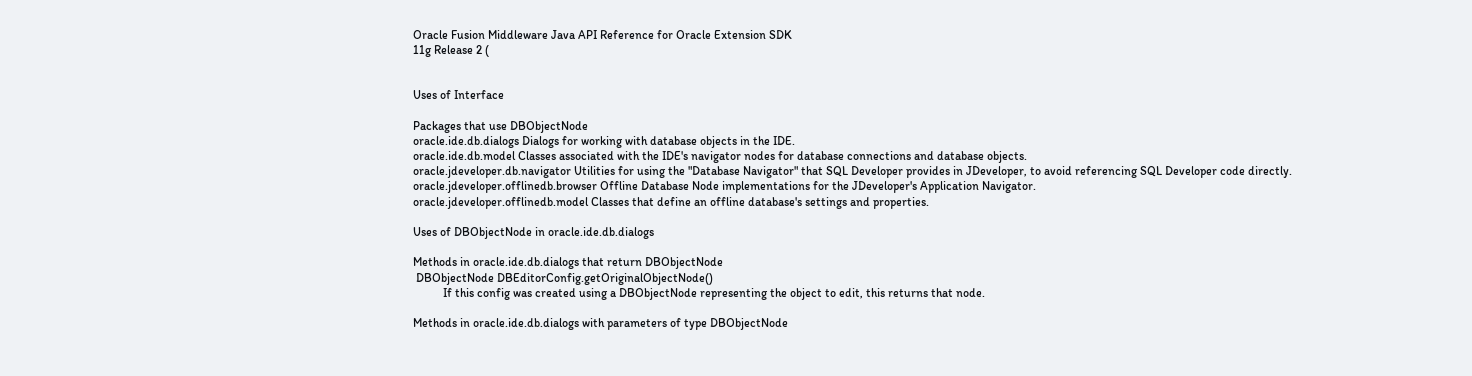Oracle Fusion Middleware Java API Reference for Oracle Extension SDK
11g Release 2 (


Uses of Interface

Packages that use DBObjectNode
oracle.ide.db.dialogs Dialogs for working with database objects in the IDE.
oracle.ide.db.model Classes associated with the IDE's navigator nodes for database connections and database objects.
oracle.jdeveloper.db.navigator Utilities for using the "Database Navigator" that SQL Developer provides in JDeveloper, to avoid referencing SQL Developer code directly.
oracle.jdeveloper.offlinedb.browser Offline Database Node implementations for the JDeveloper's Application Navigator.
oracle.jdeveloper.offlinedb.model Classes that define an offline database's settings and properties.

Uses of DBObjectNode in oracle.ide.db.dialogs

Methods in oracle.ide.db.dialogs that return DBObjectNode
 DBObjectNode DBEditorConfig.getOriginalObjectNode()
          If this config was created using a DBObjectNode representing the object to edit, this returns that node.

Methods in oracle.ide.db.dialogs with parameters of type DBObjectNode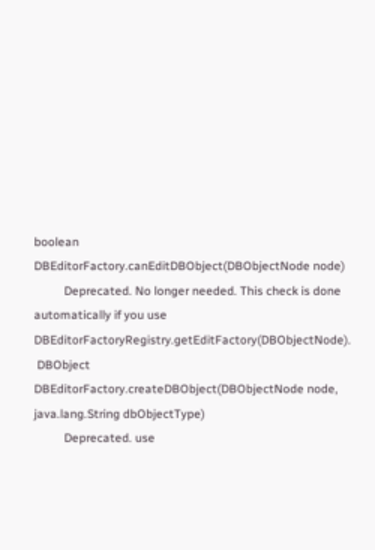boolean DBEditorFactory.canEditDBObject(DBObjectNode node)
          Deprecated. No longer needed. This check is done automatically if you use DBEditorFactoryRegistry.getEditFactory(DBObjectNode).
 DBObject DBEditorFactory.createDBObject(DBObjectNode node, java.lang.String dbObjectType)
          Deprecated. use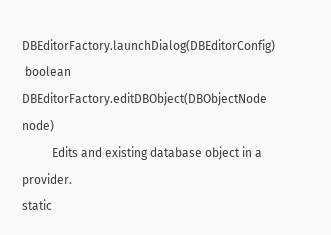DBEditorFactory.launchDialog(DBEditorConfig)
 boolean DBEditorFactory.editDBObject(DBObjectNode node)
          Edits and existing database object in a provider.
static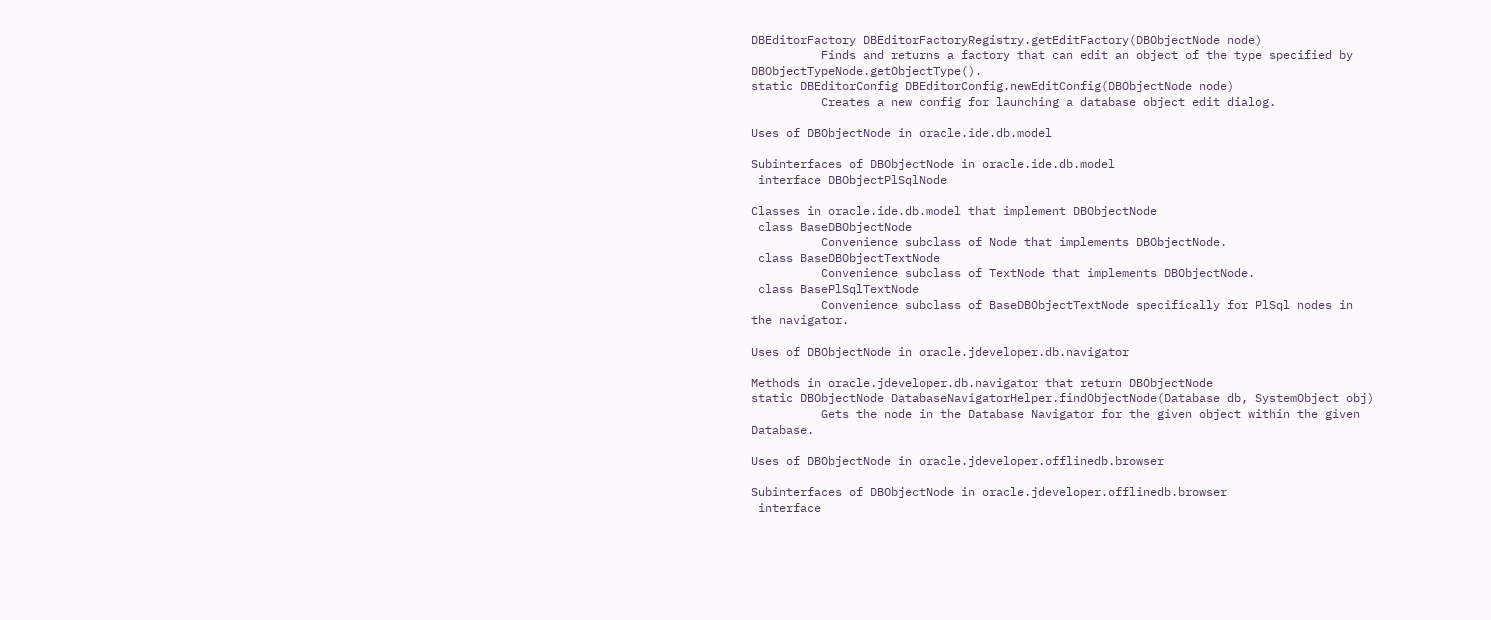DBEditorFactory DBEditorFactoryRegistry.getEditFactory(DBObjectNode node)
          Finds and returns a factory that can edit an object of the type specified by DBObjectTypeNode.getObjectType().
static DBEditorConfig DBEditorConfig.newEditConfig(DBObjectNode node)
          Creates a new config for launching a database object edit dialog.

Uses of DBObjectNode in oracle.ide.db.model

Subinterfaces of DBObjectNode in oracle.ide.db.model
 interface DBObjectPlSqlNode

Classes in oracle.ide.db.model that implement DBObjectNode
 class BaseDBObjectNode
          Convenience subclass of Node that implements DBObjectNode.
 class BaseDBObjectTextNode
          Convenience subclass of TextNode that implements DBObjectNode.
 class BasePlSqlTextNode
          Convenience subclass of BaseDBObjectTextNode specifically for PlSql nodes in the navigator.

Uses of DBObjectNode in oracle.jdeveloper.db.navigator

Methods in oracle.jdeveloper.db.navigator that return DBObjectNode
static DBObjectNode DatabaseNavigatorHelper.findObjectNode(Database db, SystemObject obj)
          Gets the node in the Database Navigator for the given object within the given Database.

Uses of DBObjectNode in oracle.jdeveloper.offlinedb.browser

Subinterfaces of DBObjectNode in oracle.jdeveloper.offlinedb.browser
 interface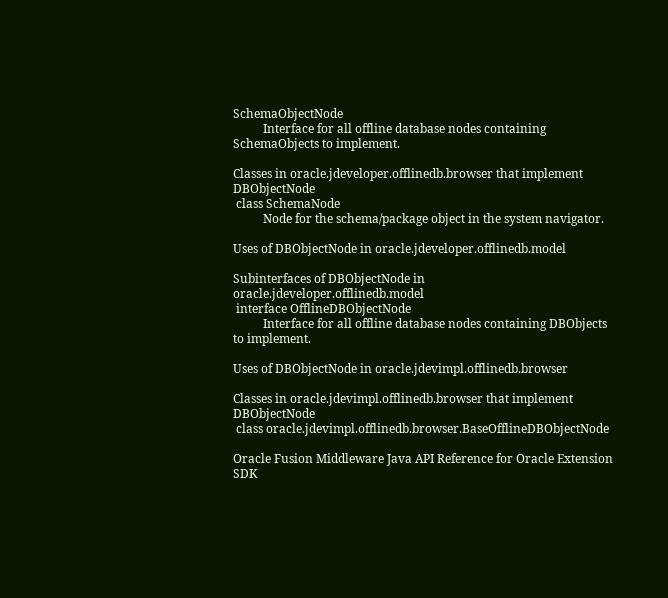SchemaObjectNode
          Interface for all offline database nodes containing SchemaObjects to implement.

Classes in oracle.jdeveloper.offlinedb.browser that implement DBObjectNode
 class SchemaNode
          Node for the schema/package object in the system navigator.

Uses of DBObjectNode in oracle.jdeveloper.offlinedb.model

Subinterfaces of DBObjectNode in oracle.jdeveloper.offlinedb.model
 interface OfflineDBObjectNode
          Interface for all offline database nodes containing DBObjects to implement.

Uses of DBObjectNode in oracle.jdevimpl.offlinedb.browser

Classes in oracle.jdevimpl.offlinedb.browser that implement DBObjectNode
 class oracle.jdevimpl.offlinedb.browser.BaseOfflineDBObjectNode

Oracle Fusion Middleware Java API Reference for Oracle Extension SDK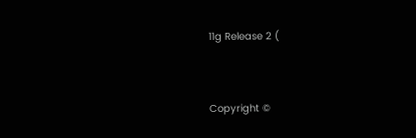11g Release 2 (


Copyright ©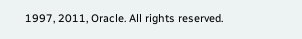1997, 2011, Oracle. All rights reserved.